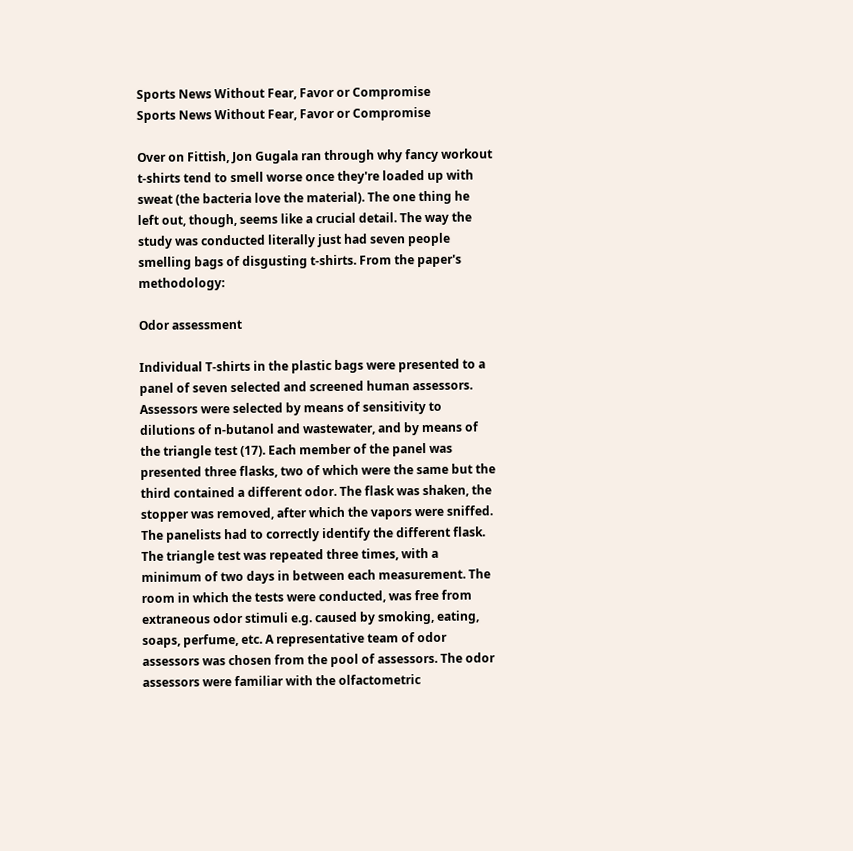Sports News Without Fear, Favor or Compromise
Sports News Without Fear, Favor or Compromise

Over on Fittish, Jon Gugala ran through why fancy workout t-shirts tend to smell worse once they're loaded up with sweat (the bacteria love the material). The one thing he left out, though, seems like a crucial detail. The way the study was conducted literally just had seven people smelling bags of disgusting t-shirts. From the paper's methodology:

Odor assessment

Individual T-shirts in the plastic bags were presented to a panel of seven selected and screened human assessors. Assessors were selected by means of sensitivity to dilutions of n-butanol and wastewater, and by means of the triangle test (17). Each member of the panel was presented three flasks, two of which were the same but the third contained a different odor. The flask was shaken, the stopper was removed, after which the vapors were sniffed. The panelists had to correctly identify the different flask. The triangle test was repeated three times, with a minimum of two days in between each measurement. The room in which the tests were conducted, was free from extraneous odor stimuli e.g. caused by smoking, eating, soaps, perfume, etc. A representative team of odor assessors was chosen from the pool of assessors. The odor assessors were familiar with the olfactometric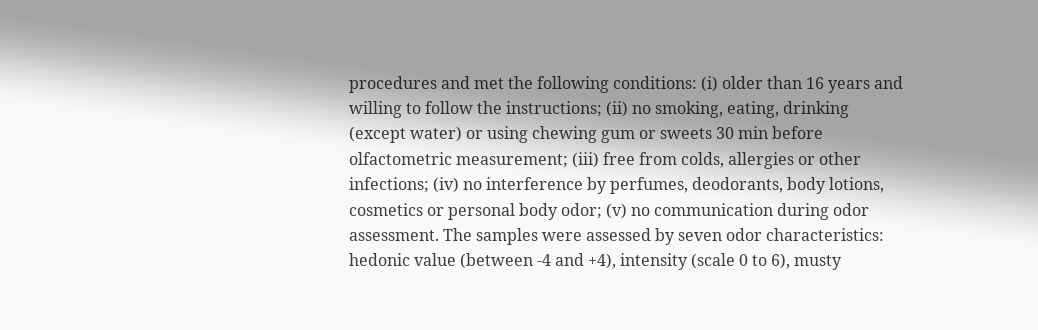procedures and met the following conditions: (i) older than 16 years and willing to follow the instructions; (ii) no smoking, eating, drinking (except water) or using chewing gum or sweets 30 min before olfactometric measurement; (iii) free from colds, allergies or other infections; (iv) no interference by perfumes, deodorants, body lotions, cosmetics or personal body odor; (v) no communication during odor assessment. The samples were assessed by seven odor characteristics: hedonic value (between -4 and +4), intensity (scale 0 to 6), musty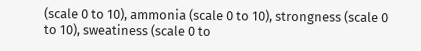(scale 0 to 10), ammonia (scale 0 to 10), strongness (scale 0 to 10), sweatiness (scale 0 to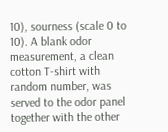10), sourness (scale 0 to 10). A blank odor measurement, a clean cotton T-shirt with random number, was served to the odor panel together with the other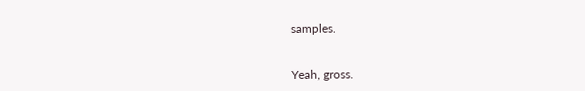samples.


Yeah, gross.